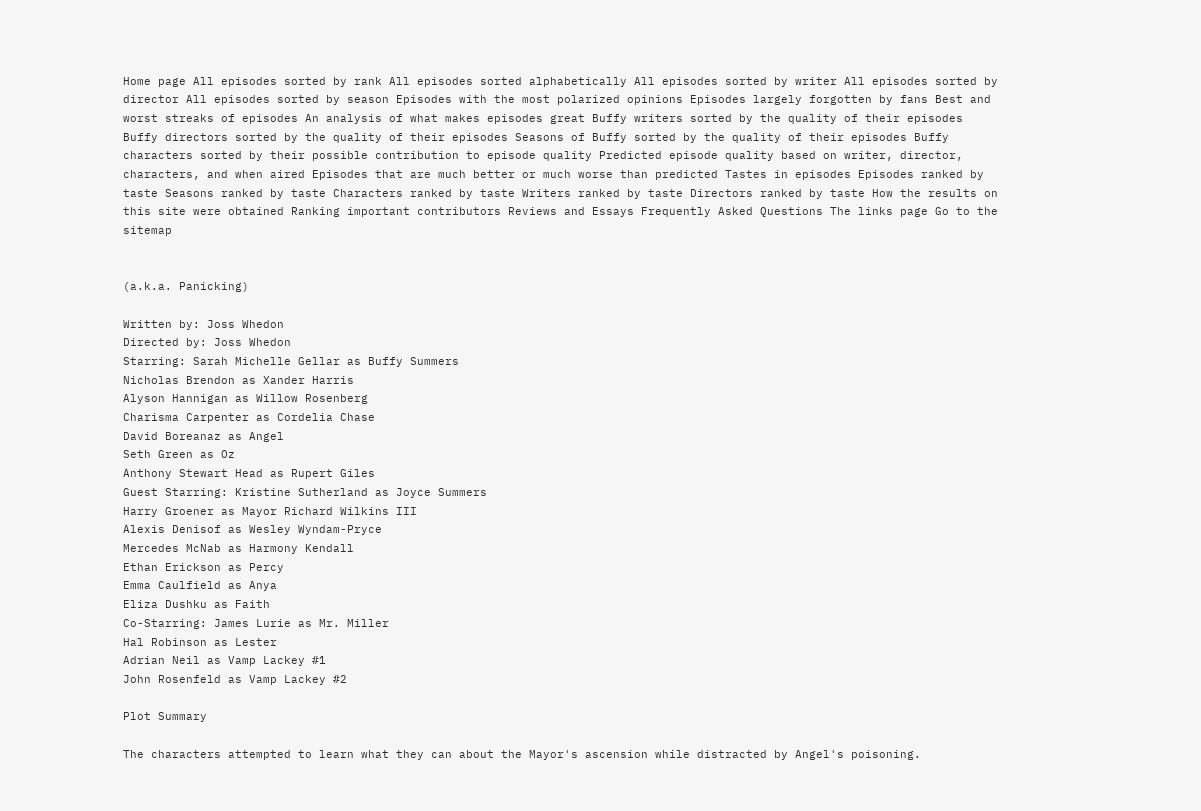Home page All episodes sorted by rank All episodes sorted alphabetically All episodes sorted by writer All episodes sorted by director All episodes sorted by season Episodes with the most polarized opinions Episodes largely forgotten by fans Best and worst streaks of episodes An analysis of what makes episodes great Buffy writers sorted by the quality of their episodes Buffy directors sorted by the quality of their episodes Seasons of Buffy sorted by the quality of their episodes Buffy characters sorted by their possible contribution to episode quality Predicted episode quality based on writer, director, characters, and when aired Episodes that are much better or much worse than predicted Tastes in episodes Episodes ranked by taste Seasons ranked by taste Characters ranked by taste Writers ranked by taste Directors ranked by taste How the results on this site were obtained Ranking important contributors Reviews and Essays Frequently Asked Questions The links page Go to the sitemap


(a.k.a. Panicking)

Written by: Joss Whedon
Directed by: Joss Whedon
Starring: Sarah Michelle Gellar as Buffy Summers
Nicholas Brendon as Xander Harris
Alyson Hannigan as Willow Rosenberg
Charisma Carpenter as Cordelia Chase
David Boreanaz as Angel
Seth Green as Oz
Anthony Stewart Head as Rupert Giles
Guest Starring: Kristine Sutherland as Joyce Summers
Harry Groener as Mayor Richard Wilkins III
Alexis Denisof as Wesley Wyndam-Pryce
Mercedes McNab as Harmony Kendall
Ethan Erickson as Percy
Emma Caulfield as Anya
Eliza Dushku as Faith
Co-Starring: James Lurie as Mr. Miller
Hal Robinson as Lester
Adrian Neil as Vamp Lackey #1
John Rosenfeld as Vamp Lackey #2

Plot Summary

The characters attempted to learn what they can about the Mayor's ascension while distracted by Angel's poisoning.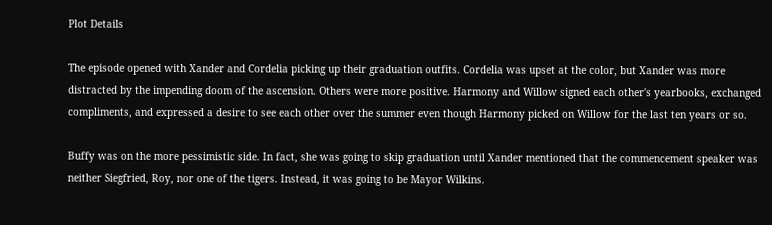Plot Details

The episode opened with Xander and Cordelia picking up their graduation outfits. Cordelia was upset at the color, but Xander was more distracted by the impending doom of the ascension. Others were more positive. Harmony and Willow signed each other's yearbooks, exchanged compliments, and expressed a desire to see each other over the summer even though Harmony picked on Willow for the last ten years or so.

Buffy was on the more pessimistic side. In fact, she was going to skip graduation until Xander mentioned that the commencement speaker was neither Siegfried, Roy, nor one of the tigers. Instead, it was going to be Mayor Wilkins.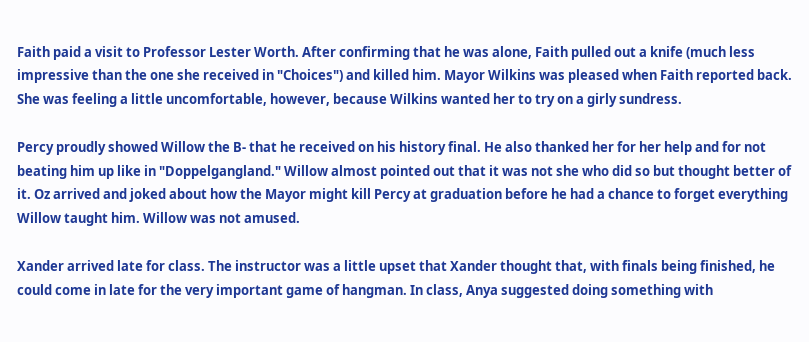Faith paid a visit to Professor Lester Worth. After confirming that he was alone, Faith pulled out a knife (much less impressive than the one she received in "Choices") and killed him. Mayor Wilkins was pleased when Faith reported back. She was feeling a little uncomfortable, however, because Wilkins wanted her to try on a girly sundress.

Percy proudly showed Willow the B- that he received on his history final. He also thanked her for her help and for not beating him up like in "Doppelgangland." Willow almost pointed out that it was not she who did so but thought better of it. Oz arrived and joked about how the Mayor might kill Percy at graduation before he had a chance to forget everything Willow taught him. Willow was not amused.

Xander arrived late for class. The instructor was a little upset that Xander thought that, with finals being finished, he could come in late for the very important game of hangman. In class, Anya suggested doing something with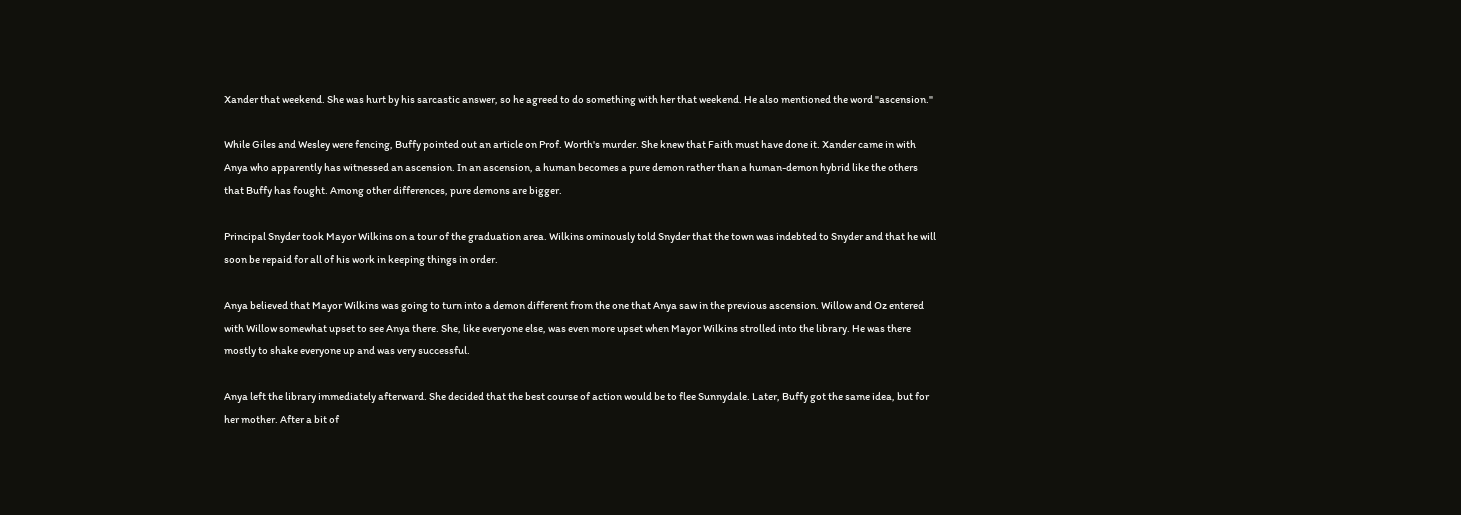Xander that weekend. She was hurt by his sarcastic answer, so he agreed to do something with her that weekend. He also mentioned the word "ascension."

While Giles and Wesley were fencing, Buffy pointed out an article on Prof. Worth's murder. She knew that Faith must have done it. Xander came in with Anya who apparently has witnessed an ascension. In an ascension, a human becomes a pure demon rather than a human-demon hybrid like the others that Buffy has fought. Among other differences, pure demons are bigger.

Principal Snyder took Mayor Wilkins on a tour of the graduation area. Wilkins ominously told Snyder that the town was indebted to Snyder and that he will soon be repaid for all of his work in keeping things in order.

Anya believed that Mayor Wilkins was going to turn into a demon different from the one that Anya saw in the previous ascension. Willow and Oz entered with Willow somewhat upset to see Anya there. She, like everyone else, was even more upset when Mayor Wilkins strolled into the library. He was there mostly to shake everyone up and was very successful.

Anya left the library immediately afterward. She decided that the best course of action would be to flee Sunnydale. Later, Buffy got the same idea, but for her mother. After a bit of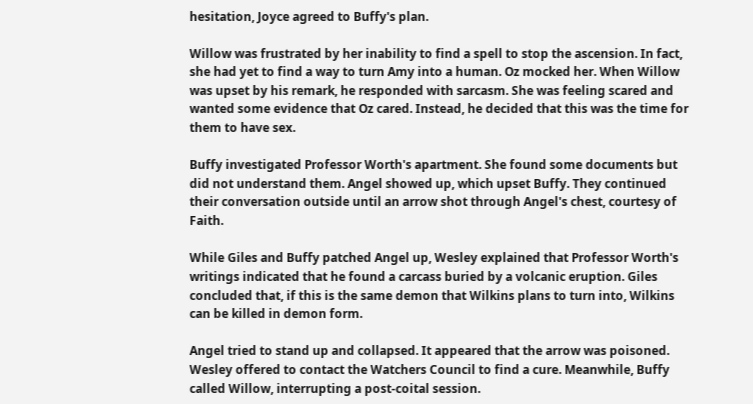hesitation, Joyce agreed to Buffy's plan.

Willow was frustrated by her inability to find a spell to stop the ascension. In fact, she had yet to find a way to turn Amy into a human. Oz mocked her. When Willow was upset by his remark, he responded with sarcasm. She was feeling scared and wanted some evidence that Oz cared. Instead, he decided that this was the time for them to have sex.

Buffy investigated Professor Worth's apartment. She found some documents but did not understand them. Angel showed up, which upset Buffy. They continued their conversation outside until an arrow shot through Angel's chest, courtesy of Faith.

While Giles and Buffy patched Angel up, Wesley explained that Professor Worth's writings indicated that he found a carcass buried by a volcanic eruption. Giles concluded that, if this is the same demon that Wilkins plans to turn into, Wilkins can be killed in demon form.

Angel tried to stand up and collapsed. It appeared that the arrow was poisoned. Wesley offered to contact the Watchers Council to find a cure. Meanwhile, Buffy called Willow, interrupting a post-coital session.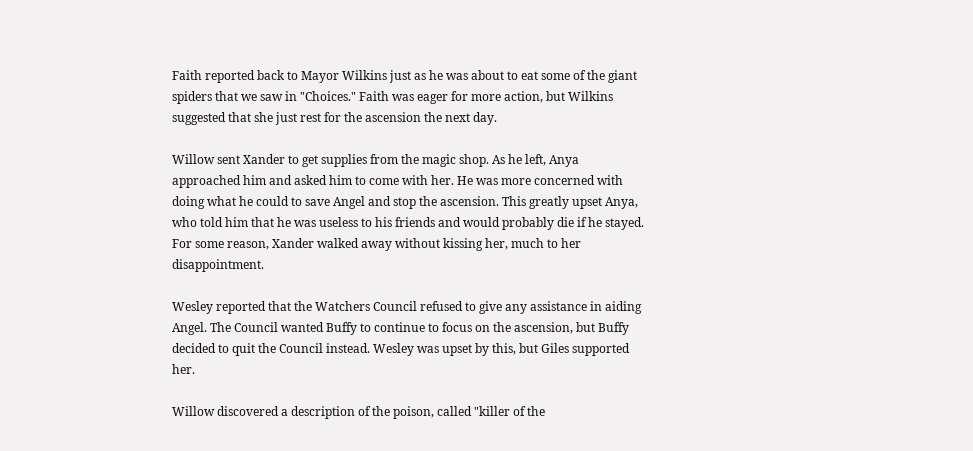Faith reported back to Mayor Wilkins just as he was about to eat some of the giant spiders that we saw in "Choices." Faith was eager for more action, but Wilkins suggested that she just rest for the ascension the next day.

Willow sent Xander to get supplies from the magic shop. As he left, Anya approached him and asked him to come with her. He was more concerned with doing what he could to save Angel and stop the ascension. This greatly upset Anya, who told him that he was useless to his friends and would probably die if he stayed. For some reason, Xander walked away without kissing her, much to her disappointment.

Wesley reported that the Watchers Council refused to give any assistance in aiding Angel. The Council wanted Buffy to continue to focus on the ascension, but Buffy decided to quit the Council instead. Wesley was upset by this, but Giles supported her.

Willow discovered a description of the poison, called "killer of the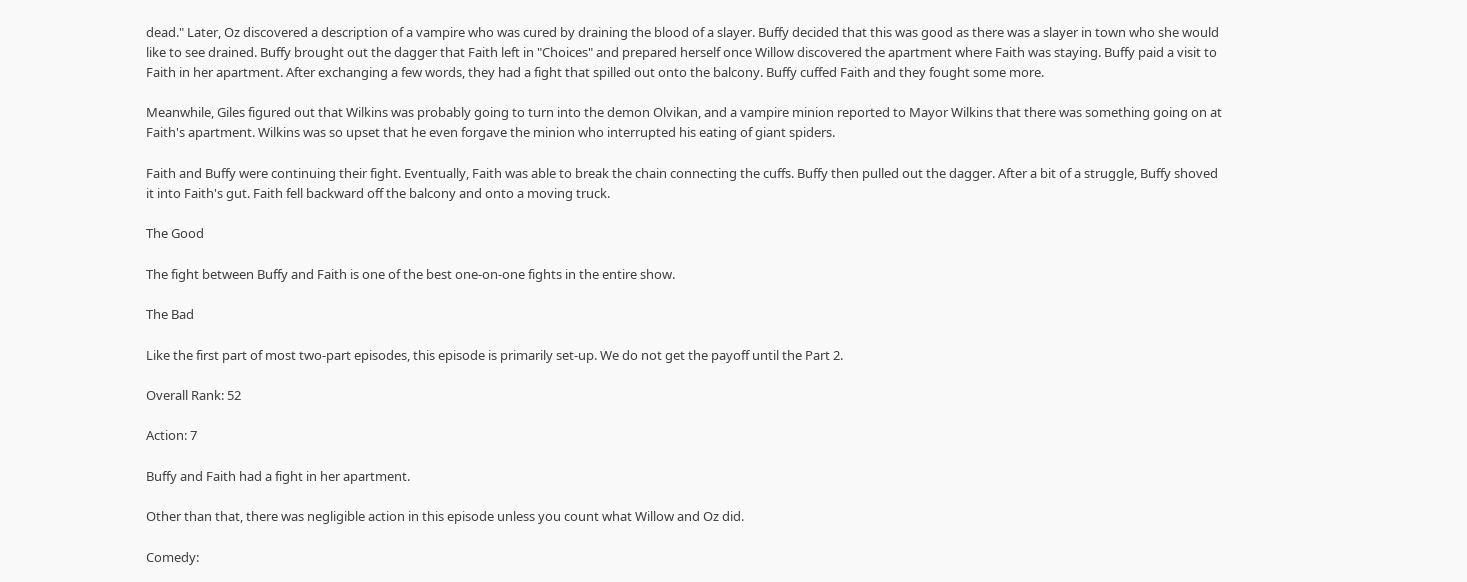dead." Later, Oz discovered a description of a vampire who was cured by draining the blood of a slayer. Buffy decided that this was good as there was a slayer in town who she would like to see drained. Buffy brought out the dagger that Faith left in "Choices" and prepared herself once Willow discovered the apartment where Faith was staying. Buffy paid a visit to Faith in her apartment. After exchanging a few words, they had a fight that spilled out onto the balcony. Buffy cuffed Faith and they fought some more.

Meanwhile, Giles figured out that Wilkins was probably going to turn into the demon Olvikan, and a vampire minion reported to Mayor Wilkins that there was something going on at Faith's apartment. Wilkins was so upset that he even forgave the minion who interrupted his eating of giant spiders.

Faith and Buffy were continuing their fight. Eventually, Faith was able to break the chain connecting the cuffs. Buffy then pulled out the dagger. After a bit of a struggle, Buffy shoved it into Faith's gut. Faith fell backward off the balcony and onto a moving truck.

The Good

The fight between Buffy and Faith is one of the best one-on-one fights in the entire show.

The Bad

Like the first part of most two-part episodes, this episode is primarily set-up. We do not get the payoff until the Part 2.

Overall Rank: 52

Action: 7

Buffy and Faith had a fight in her apartment.

Other than that, there was negligible action in this episode unless you count what Willow and Oz did.

Comedy: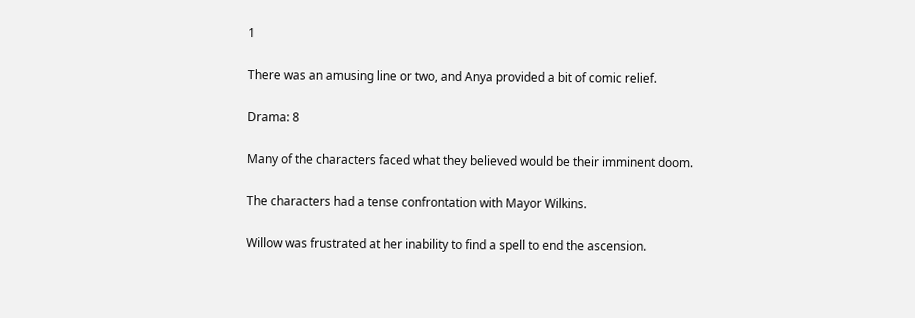1

There was an amusing line or two, and Anya provided a bit of comic relief.

Drama: 8

Many of the characters faced what they believed would be their imminent doom.

The characters had a tense confrontation with Mayor Wilkins.

Willow was frustrated at her inability to find a spell to end the ascension.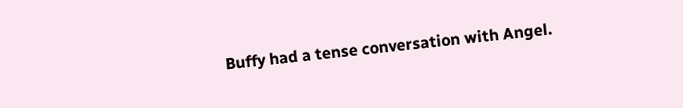Buffy had a tense conversation with Angel.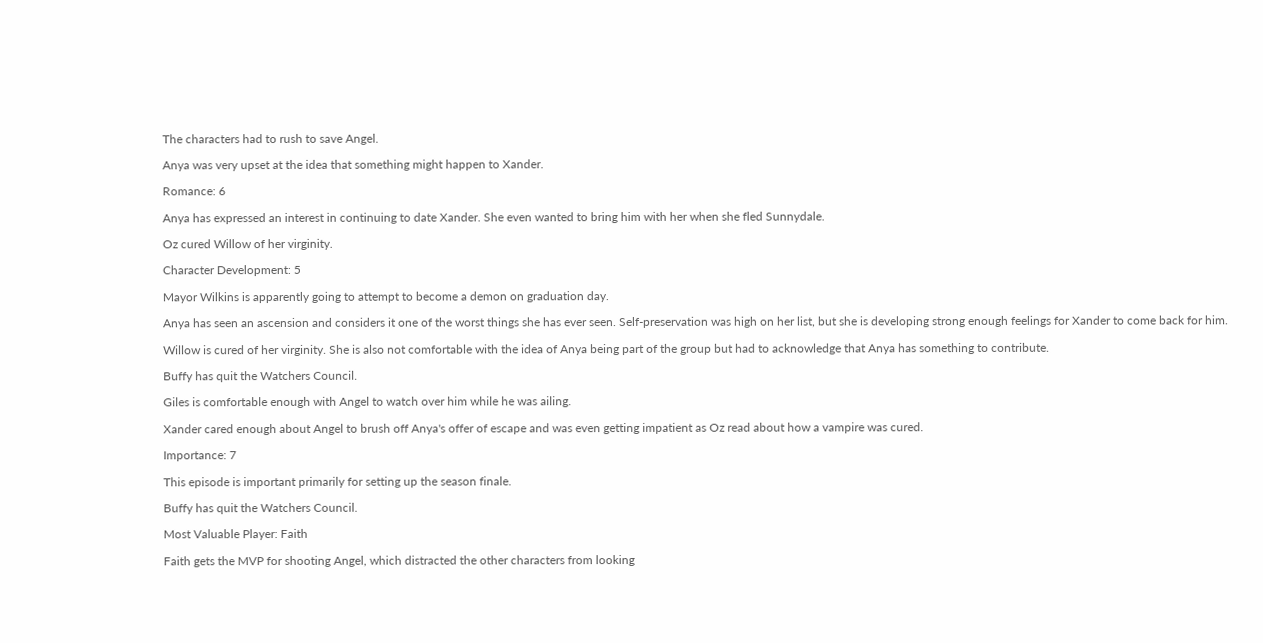The characters had to rush to save Angel.

Anya was very upset at the idea that something might happen to Xander.

Romance: 6

Anya has expressed an interest in continuing to date Xander. She even wanted to bring him with her when she fled Sunnydale.

Oz cured Willow of her virginity.

Character Development: 5

Mayor Wilkins is apparently going to attempt to become a demon on graduation day.

Anya has seen an ascension and considers it one of the worst things she has ever seen. Self-preservation was high on her list, but she is developing strong enough feelings for Xander to come back for him.

Willow is cured of her virginity. She is also not comfortable with the idea of Anya being part of the group but had to acknowledge that Anya has something to contribute.

Buffy has quit the Watchers Council.

Giles is comfortable enough with Angel to watch over him while he was ailing.

Xander cared enough about Angel to brush off Anya's offer of escape and was even getting impatient as Oz read about how a vampire was cured.

Importance: 7

This episode is important primarily for setting up the season finale.

Buffy has quit the Watchers Council.

Most Valuable Player: Faith

Faith gets the MVP for shooting Angel, which distracted the other characters from looking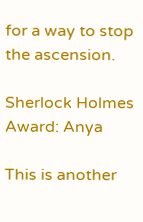for a way to stop the ascension.

Sherlock Holmes Award: Anya

This is another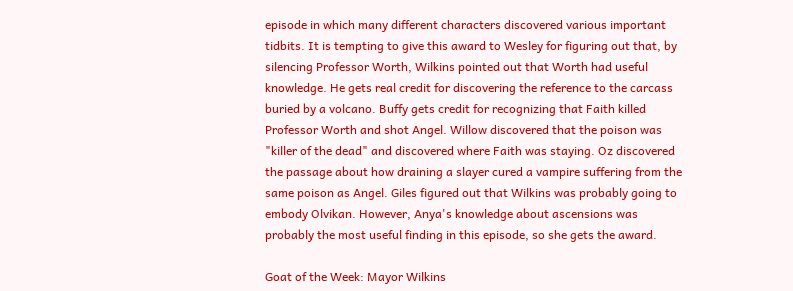episode in which many different characters discovered various important tidbits. It is tempting to give this award to Wesley for figuring out that, by silencing Professor Worth, Wilkins pointed out that Worth had useful knowledge. He gets real credit for discovering the reference to the carcass buried by a volcano. Buffy gets credit for recognizing that Faith killed Professor Worth and shot Angel. Willow discovered that the poison was "killer of the dead" and discovered where Faith was staying. Oz discovered the passage about how draining a slayer cured a vampire suffering from the same poison as Angel. Giles figured out that Wilkins was probably going to embody Olvikan. However, Anya's knowledge about ascensions was probably the most useful finding in this episode, so she gets the award.

Goat of the Week: Mayor Wilkins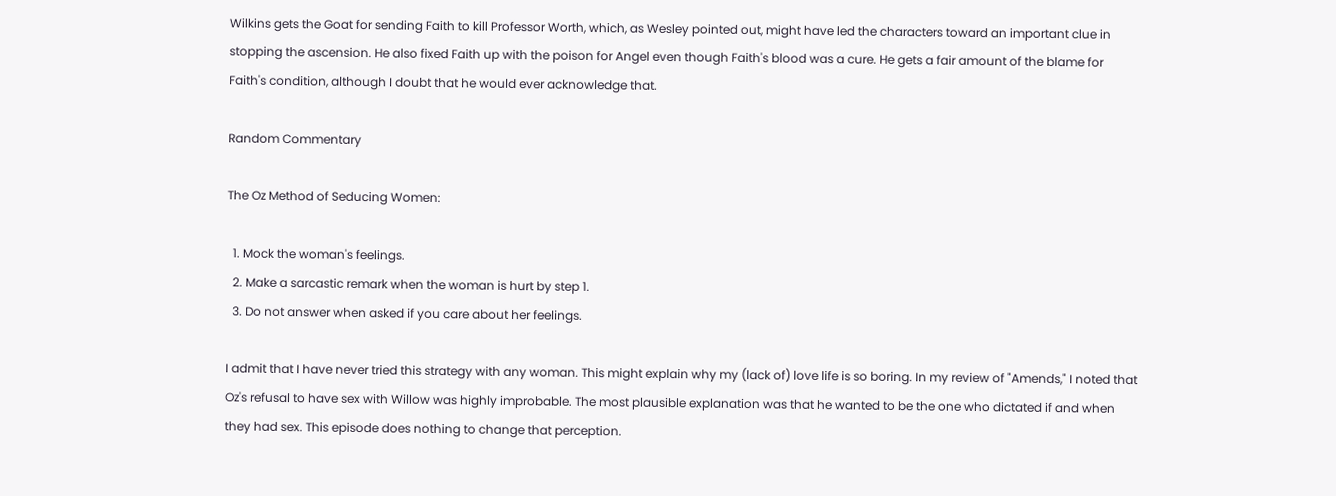Wilkins gets the Goat for sending Faith to kill Professor Worth, which, as Wesley pointed out, might have led the characters toward an important clue in stopping the ascension. He also fixed Faith up with the poison for Angel even though Faith's blood was a cure. He gets a fair amount of the blame for Faith's condition, although I doubt that he would ever acknowledge that.

Random Commentary

The Oz Method of Seducing Women:

  1. Mock the woman's feelings.
  2. Make a sarcastic remark when the woman is hurt by step 1.
  3. Do not answer when asked if you care about her feelings.

I admit that I have never tried this strategy with any woman. This might explain why my (lack of) love life is so boring. In my review of "Amends," I noted that Oz's refusal to have sex with Willow was highly improbable. The most plausible explanation was that he wanted to be the one who dictated if and when they had sex. This episode does nothing to change that perception.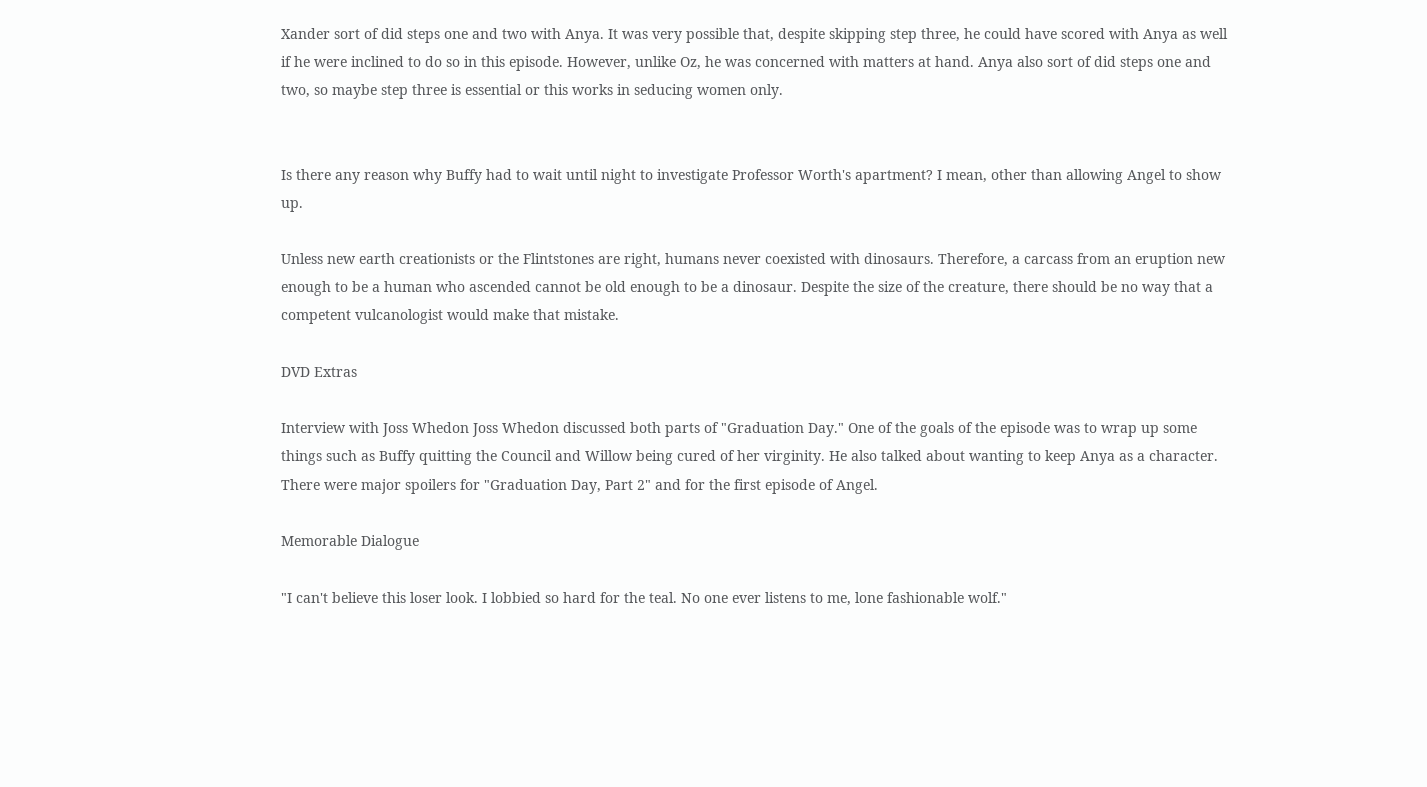Xander sort of did steps one and two with Anya. It was very possible that, despite skipping step three, he could have scored with Anya as well if he were inclined to do so in this episode. However, unlike Oz, he was concerned with matters at hand. Anya also sort of did steps one and two, so maybe step three is essential or this works in seducing women only.


Is there any reason why Buffy had to wait until night to investigate Professor Worth's apartment? I mean, other than allowing Angel to show up.

Unless new earth creationists or the Flintstones are right, humans never coexisted with dinosaurs. Therefore, a carcass from an eruption new enough to be a human who ascended cannot be old enough to be a dinosaur. Despite the size of the creature, there should be no way that a competent vulcanologist would make that mistake.

DVD Extras

Interview with Joss Whedon Joss Whedon discussed both parts of "Graduation Day." One of the goals of the episode was to wrap up some things such as Buffy quitting the Council and Willow being cured of her virginity. He also talked about wanting to keep Anya as a character. There were major spoilers for "Graduation Day, Part 2" and for the first episode of Angel.

Memorable Dialogue

"I can't believe this loser look. I lobbied so hard for the teal. No one ever listens to me, lone fashionable wolf."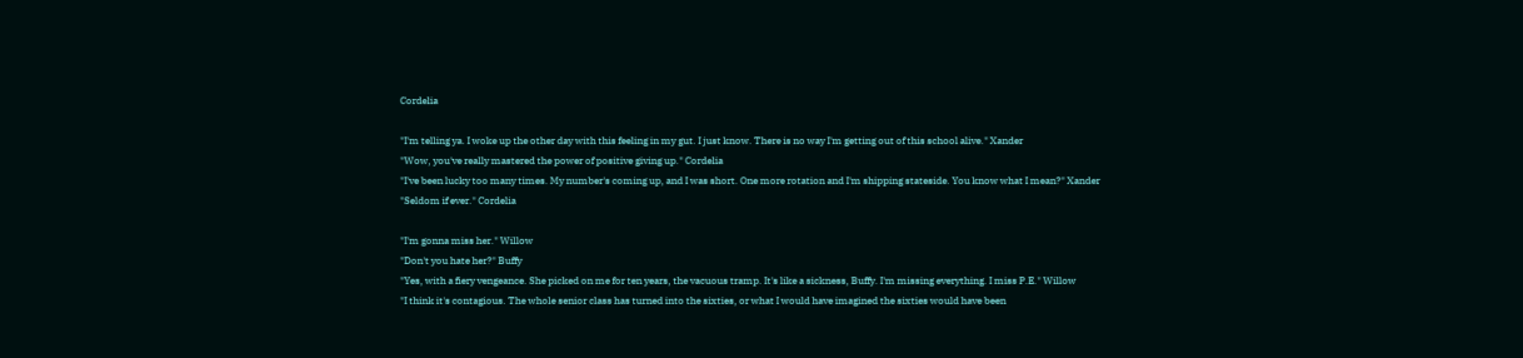Cordelia

"I'm telling ya. I woke up the other day with this feeling in my gut. I just know. There is no way I'm getting out of this school alive." Xander
"Wow, you've really mastered the power of positive giving up." Cordelia
"I've been lucky too many times. My number's coming up, and I was short. One more rotation and I'm shipping stateside. You know what I mean?" Xander
"Seldom if ever." Cordelia

"I'm gonna miss her." Willow
"Don't you hate her?" Buffy
"Yes, with a fiery vengeance. She picked on me for ten years, the vacuous tramp. It's like a sickness, Buffy. I'm missing everything. I miss P.E." Willow
"I think it's contagious. The whole senior class has turned into the sixties, or what I would have imagined the sixties would have been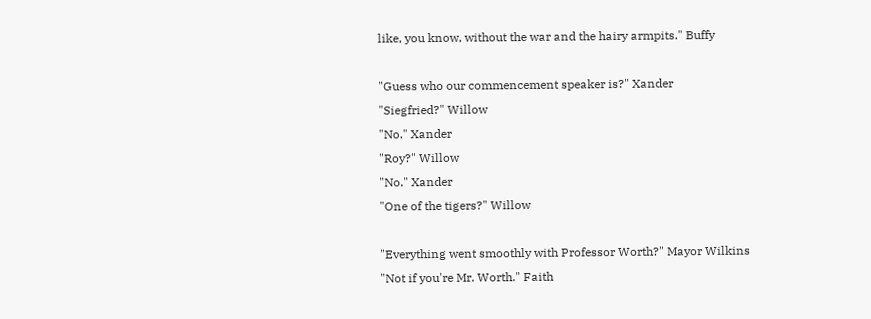like, you know, without the war and the hairy armpits." Buffy

"Guess who our commencement speaker is?" Xander
"Siegfried?" Willow
"No." Xander
"Roy?" Willow
"No." Xander
"One of the tigers?" Willow

"Everything went smoothly with Professor Worth?" Mayor Wilkins
"Not if you're Mr. Worth." Faith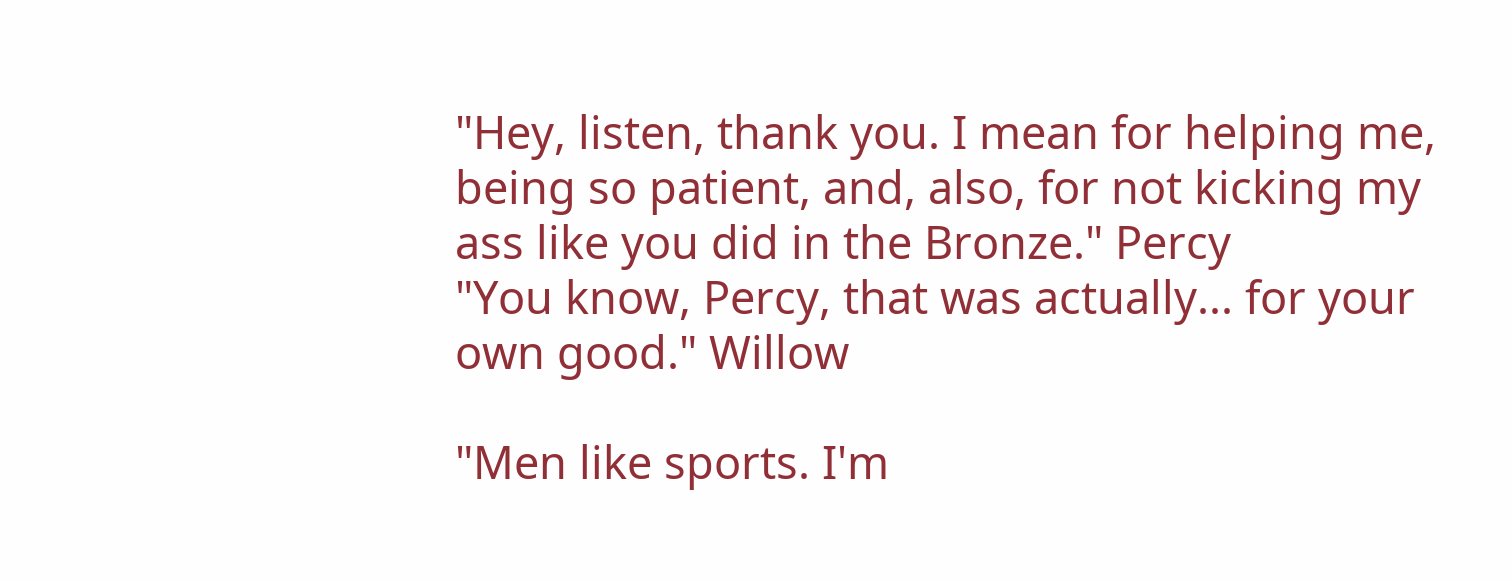"Hey, listen, thank you. I mean for helping me, being so patient, and, also, for not kicking my ass like you did in the Bronze." Percy
"You know, Percy, that was actually... for your own good." Willow

"Men like sports. I'm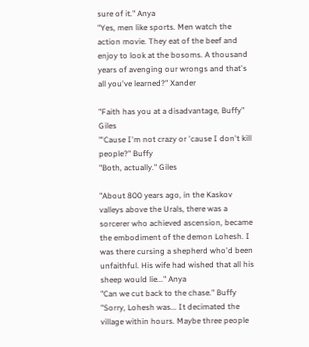sure of it." Anya
"Yes, men like sports. Men watch the action movie. They eat of the beef and enjoy to look at the bosoms. A thousand years of avenging our wrongs and that's all you've learned?" Xander

"Faith has you at a disadvantage, Buffy" Giles
"'Cause I'm not crazy or 'cause I don't kill people?" Buffy
"Both, actually." Giles

"About 800 years ago, in the Kaskov valleys above the Urals, there was a sorcerer who achieved ascension, became the embodiment of the demon Lohesh. I was there cursing a shepherd who'd been unfaithful. His wife had wished that all his sheep would lie..." Anya
"Can we cut back to the chase." Buffy
"Sorry, Lohesh was... It decimated the village within hours. Maybe three people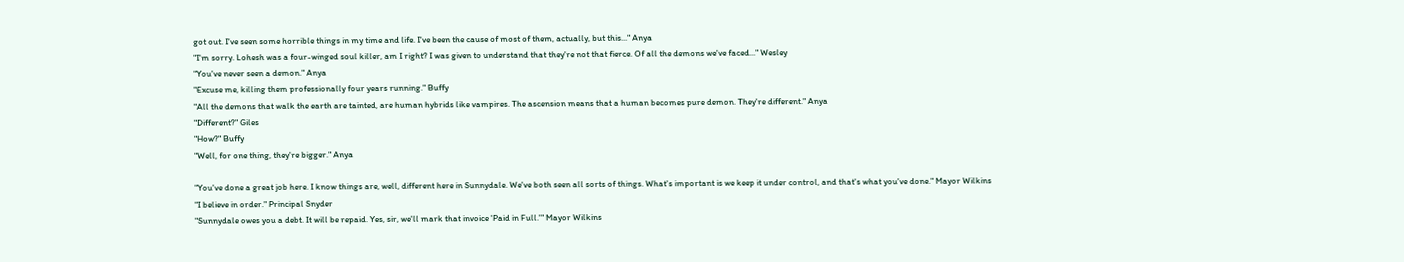got out. I've seen some horrible things in my time and life. I've been the cause of most of them, actually, but this..." Anya
"I'm sorry. Lohesh was a four-winged soul killer, am I right? I was given to understand that they're not that fierce. Of all the demons we've faced..." Wesley
"You've never seen a demon." Anya
"Excuse me, killing them professionally four years running." Buffy
"All the demons that walk the earth are tainted, are human hybrids like vampires. The ascension means that a human becomes pure demon. They're different." Anya
"Different?" Giles
"How?" Buffy
"Well, for one thing, they're bigger." Anya

"You've done a great job here. I know things are, well, different here in Sunnydale. We've both seen all sorts of things. What's important is we keep it under control, and that's what you've done." Mayor Wilkins
"I believe in order." Principal Snyder
"Sunnydale owes you a debt. It will be repaid. Yes, sir, we'll mark that invoice 'Paid in Full.'" Mayor Wilkins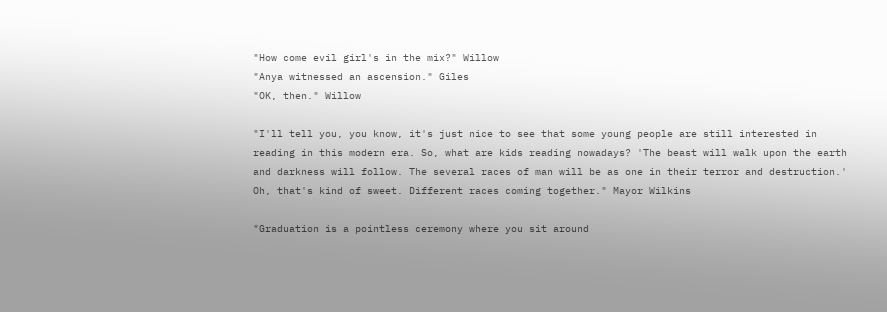"How come evil girl's in the mix?" Willow
"Anya witnessed an ascension." Giles
"OK, then." Willow

"I'll tell you, you know, it's just nice to see that some young people are still interested in reading in this modern era. So, what are kids reading nowadays? 'The beast will walk upon the earth and darkness will follow. The several races of man will be as one in their terror and destruction.' Oh, that's kind of sweet. Different races coming together." Mayor Wilkins

"Graduation is a pointless ceremony where you sit around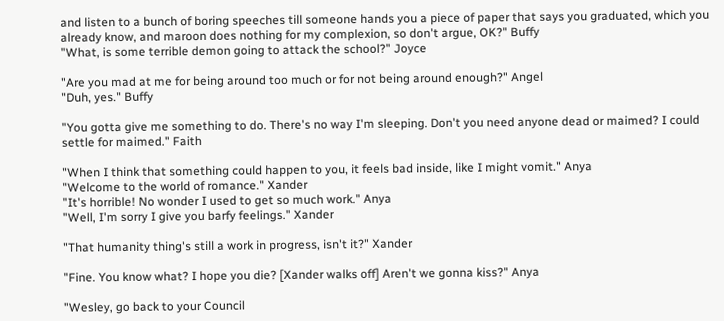and listen to a bunch of boring speeches till someone hands you a piece of paper that says you graduated, which you already know, and maroon does nothing for my complexion, so don't argue, OK?" Buffy
"What, is some terrible demon going to attack the school?" Joyce

"Are you mad at me for being around too much or for not being around enough?" Angel
"Duh, yes." Buffy

"You gotta give me something to do. There's no way I'm sleeping. Don't you need anyone dead or maimed? I could settle for maimed." Faith

"When I think that something could happen to you, it feels bad inside, like I might vomit." Anya
"Welcome to the world of romance." Xander
"It's horrible! No wonder I used to get so much work." Anya
"Well, I'm sorry I give you barfy feelings." Xander

"That humanity thing's still a work in progress, isn't it?" Xander

"Fine. You know what? I hope you die? [Xander walks off] Aren't we gonna kiss?" Anya

"Wesley, go back to your Council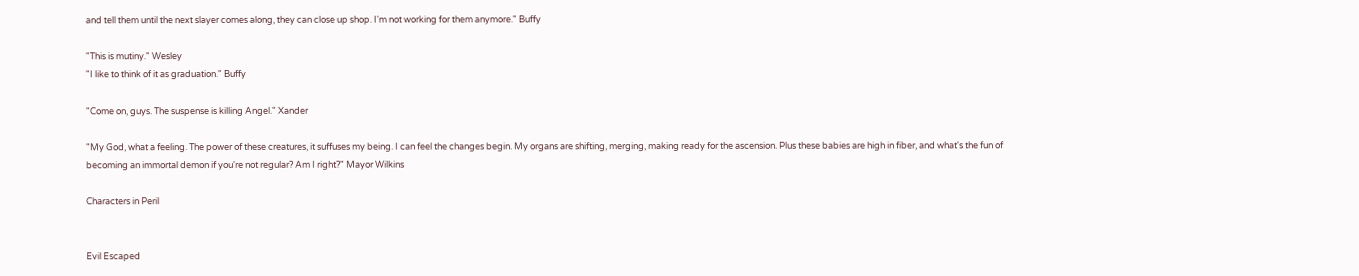and tell them until the next slayer comes along, they can close up shop. I'm not working for them anymore." Buffy

"This is mutiny." Wesley
"I like to think of it as graduation." Buffy

"Come on, guys. The suspense is killing Angel." Xander

"My God, what a feeling. The power of these creatures, it suffuses my being. I can feel the changes begin. My organs are shifting, merging, making ready for the ascension. Plus these babies are high in fiber, and what's the fun of becoming an immortal demon if you're not regular? Am I right?" Mayor Wilkins

Characters in Peril


Evil Escaped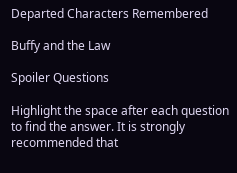Departed Characters Remembered

Buffy and the Law

Spoiler Questions

Highlight the space after each question to find the answer. It is strongly recommended that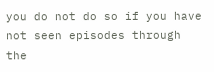you do not do so if you have not seen episodes through the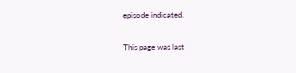episode indicated.

This page was last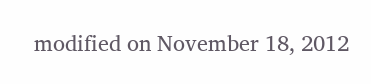modified on November 18, 2012